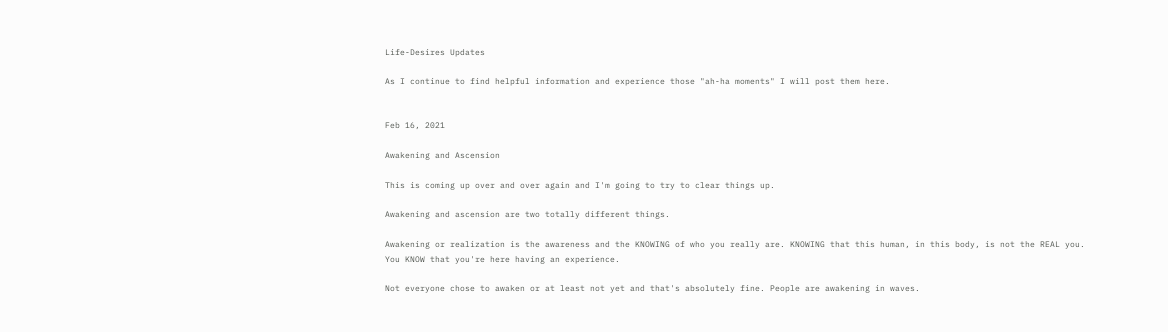Life-Desires Updates

As I continue to find helpful information and experience those "ah-ha moments" I will post them here.


Feb 16, 2021

Awakening and Ascension

This is coming up over and over again and I'm going to try to clear things up.

Awakening and ascension are two totally different things.

Awakening or realization is the awareness and the KNOWING of who you really are. KNOWING that this human, in this body, is not the REAL you. You KNOW that you're here having an experience.

Not everyone chose to awaken or at least not yet and that's absolutely fine. People are awakening in waves.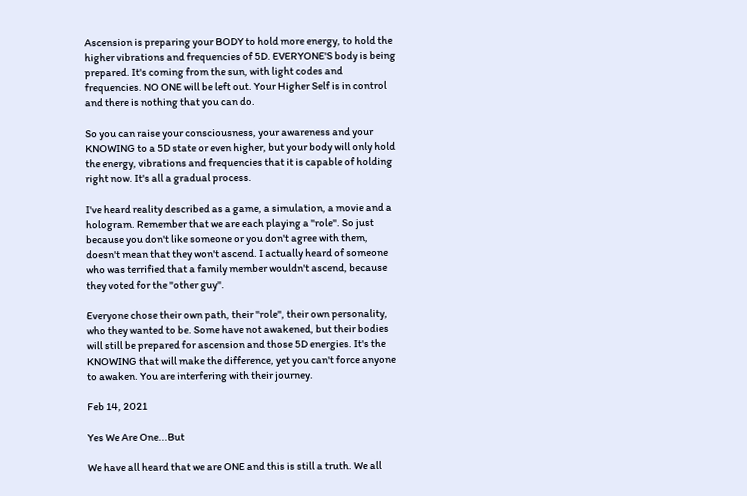Ascension is preparing your BODY to hold more energy, to hold the higher vibrations and frequencies of 5D. EVERYONE'S body is being prepared. It's coming from the sun, with light codes and frequencies. NO ONE will be left out. Your Higher Self is in control and there is nothing that you can do.

So you can raise your consciousness, your awareness and your KNOWING to a 5D state or even higher, but your body will only hold the energy, vibrations and frequencies that it is capable of holding right now. It's all a gradual process.

I've heard reality described as a game, a simulation, a movie and a hologram. Remember that we are each playing a "role". So just because you don't like someone or you don't agree with them, doesn't mean that they won't ascend. I actually heard of someone who was terrified that a family member wouldn't ascend, because they voted for the "other guy".

Everyone chose their own path, their "role", their own personality, who they wanted to be. Some have not awakened, but their bodies will still be prepared for ascension and those 5D energies. It's the KNOWING that will make the difference, yet you can't force anyone to awaken. You are interfering with their journey.

Feb 14, 2021

Yes We Are One...But

We have all heard that we are ONE and this is still a truth. We all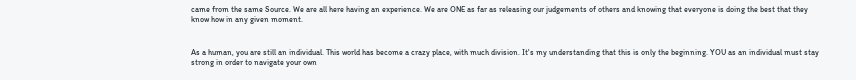came from the same Source. We are all here having an experience. We are ONE as far as releasing our judgements of others and knowing that everyone is doing the best that they know how in any given moment.


As a human, you are still an individual. This world has become a crazy place, with much division. It's my understanding that this is only the beginning. YOU as an individual must stay strong in order to navigate your own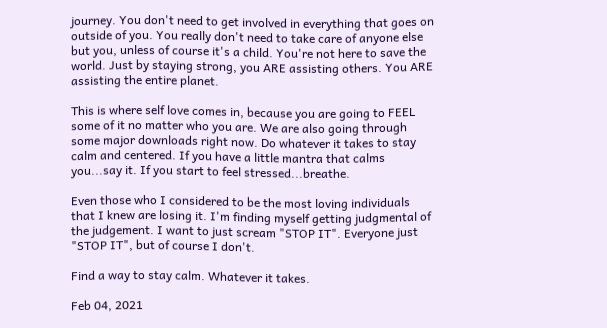journey. You don't need to get involved in everything that goes on outside of you. You really don't need to take care of anyone else but you, unless of course it's a child. You're not here to save the world. Just by staying strong, you ARE assisting others. You ARE assisting the entire planet.

This is where self love comes in, because you are going to FEEL some of it no matter who you are. We are also going through some major downloads right now. Do whatever it takes to stay calm and centered. If you have a little mantra that calms you...say it. If you start to feel stressed...breathe.

Even those who I considered to be the most loving individuals that I knew are losing it. I'm finding myself getting judgmental of the judgement. I want to just scream "STOP IT". Everyone just "STOP IT", but of course I don't.

Find a way to stay calm. Whatever it takes.

Feb 04, 2021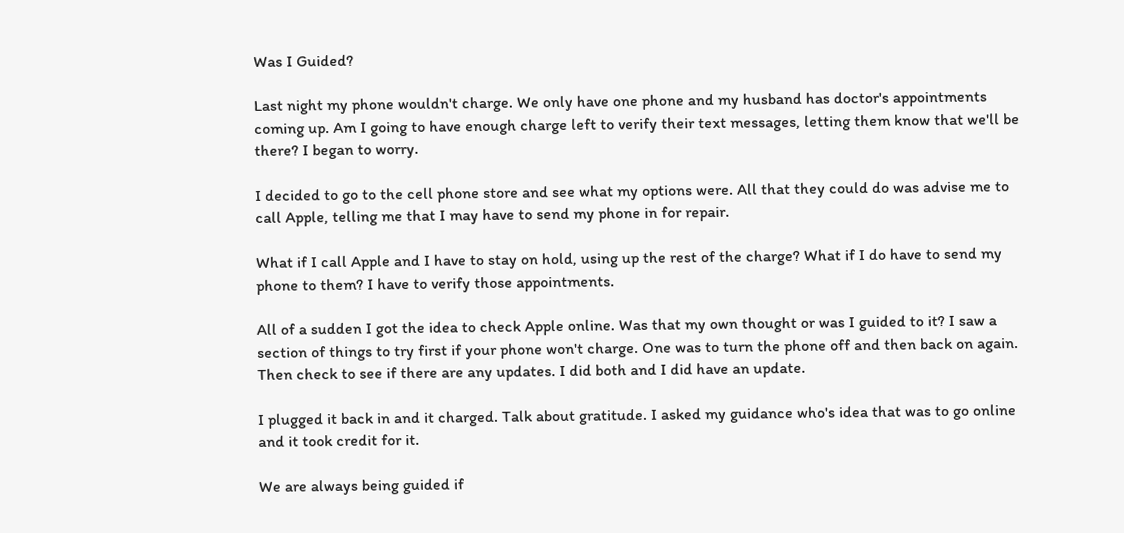Was I Guided?

Last night my phone wouldn't charge. We only have one phone and my husband has doctor's appointments coming up. Am I going to have enough charge left to verify their text messages, letting them know that we'll be there? I began to worry.

I decided to go to the cell phone store and see what my options were. All that they could do was advise me to call Apple, telling me that I may have to send my phone in for repair.

What if I call Apple and I have to stay on hold, using up the rest of the charge? What if I do have to send my phone to them? I have to verify those appointments.

All of a sudden I got the idea to check Apple online. Was that my own thought or was I guided to it? I saw a section of things to try first if your phone won't charge. One was to turn the phone off and then back on again. Then check to see if there are any updates. I did both and I did have an update.

I plugged it back in and it charged. Talk about gratitude. I asked my guidance who's idea that was to go online and it took credit for it.

We are always being guided if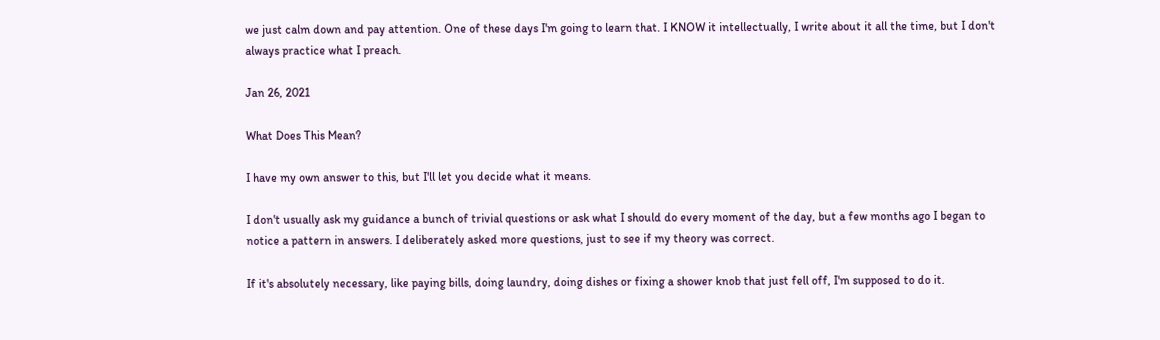we just calm down and pay attention. One of these days I'm going to learn that. I KNOW it intellectually, I write about it all the time, but I don't always practice what I preach.

Jan 26, 2021

What Does This Mean?

I have my own answer to this, but I'll let you decide what it means.

I don't usually ask my guidance a bunch of trivial questions or ask what I should do every moment of the day, but a few months ago I began to notice a pattern in answers. I deliberately asked more questions, just to see if my theory was correct.

If it's absolutely necessary, like paying bills, doing laundry, doing dishes or fixing a shower knob that just fell off, I'm supposed to do it.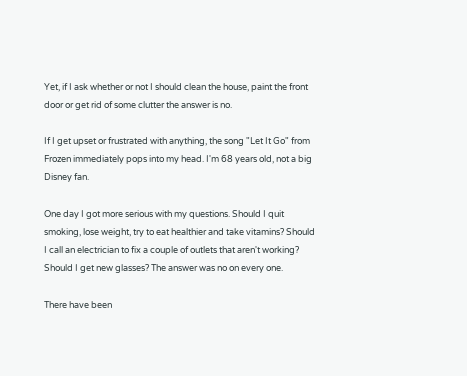Yet, if I ask whether or not I should clean the house, paint the front door or get rid of some clutter the answer is no.

If I get upset or frustrated with anything, the song "Let It Go" from Frozen immediately pops into my head. I'm 68 years old, not a big Disney fan.

One day I got more serious with my questions. Should I quit smoking, lose weight, try to eat healthier and take vitamins? Should I call an electrician to fix a couple of outlets that aren't working? Should I get new glasses? The answer was no on every one.

There have been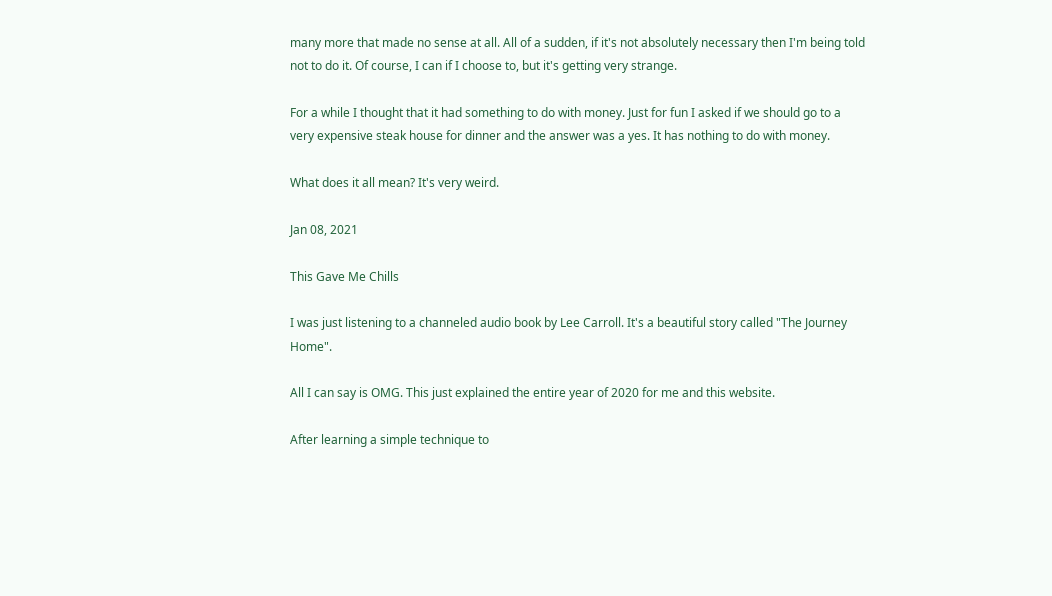many more that made no sense at all. All of a sudden, if it's not absolutely necessary then I'm being told not to do it. Of course, I can if I choose to, but it's getting very strange.

For a while I thought that it had something to do with money. Just for fun I asked if we should go to a very expensive steak house for dinner and the answer was a yes. It has nothing to do with money.

What does it all mean? It's very weird.

Jan 08, 2021

This Gave Me Chills

I was just listening to a channeled audio book by Lee Carroll. It's a beautiful story called "The Journey Home".

All I can say is OMG. This just explained the entire year of 2020 for me and this website.

After learning a simple technique to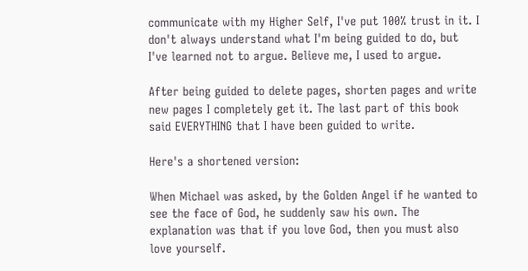communicate with my Higher Self, I've put 100% trust in it. I don't always understand what I'm being guided to do, but I've learned not to argue. Believe me, I used to argue.

After being guided to delete pages, shorten pages and write new pages I completely get it. The last part of this book said EVERYTHING that I have been guided to write.

Here's a shortened version:

When Michael was asked, by the Golden Angel if he wanted to see the face of God, he suddenly saw his own. The explanation was that if you love God, then you must also love yourself.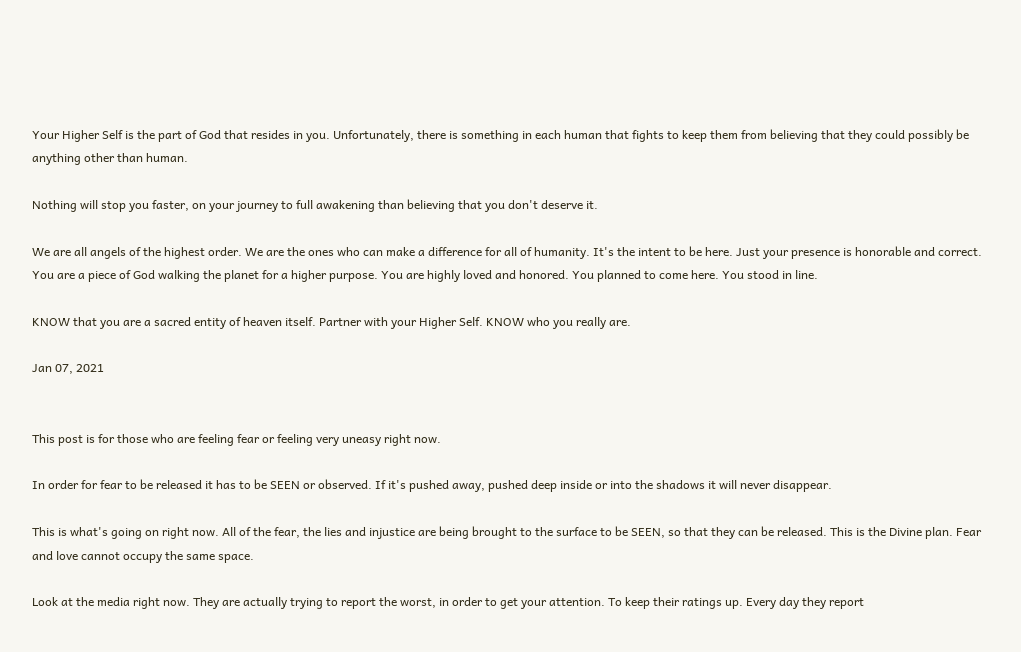Your Higher Self is the part of God that resides in you. Unfortunately, there is something in each human that fights to keep them from believing that they could possibly be anything other than human.

Nothing will stop you faster, on your journey to full awakening than believing that you don't deserve it.

We are all angels of the highest order. We are the ones who can make a difference for all of humanity. It's the intent to be here. Just your presence is honorable and correct. You are a piece of God walking the planet for a higher purpose. You are highly loved and honored. You planned to come here. You stood in line.

KNOW that you are a sacred entity of heaven itself. Partner with your Higher Self. KNOW who you really are.

Jan 07, 2021


This post is for those who are feeling fear or feeling very uneasy right now.

In order for fear to be released it has to be SEEN or observed. If it's pushed away, pushed deep inside or into the shadows it will never disappear.

This is what's going on right now. All of the fear, the lies and injustice are being brought to the surface to be SEEN, so that they can be released. This is the Divine plan. Fear and love cannot occupy the same space.

Look at the media right now. They are actually trying to report the worst, in order to get your attention. To keep their ratings up. Every day they report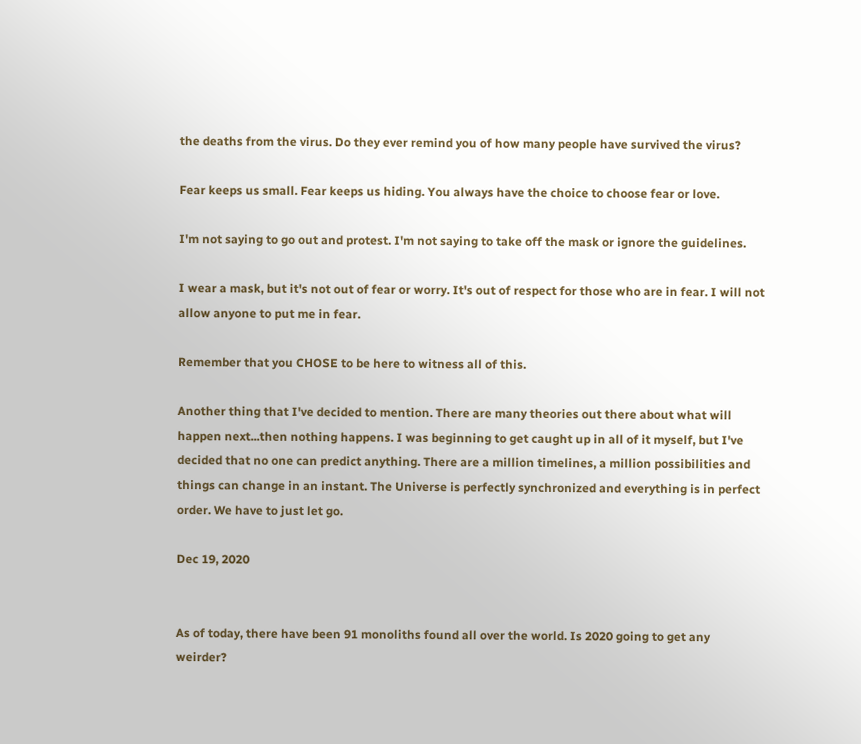the deaths from the virus. Do they ever remind you of how many people have survived the virus?

Fear keeps us small. Fear keeps us hiding. You always have the choice to choose fear or love.

I'm not saying to go out and protest. I'm not saying to take off the mask or ignore the guidelines.

I wear a mask, but it's not out of fear or worry. It's out of respect for those who are in fear. I will not allow anyone to put me in fear.

Remember that you CHOSE to be here to witness all of this.

Another thing that I've decided to mention. There are many theories out there about what will happen next...then nothing happens. I was beginning to get caught up in all of it myself, but I've decided that no one can predict anything. There are a million timelines, a million possibilities and things can change in an instant. The Universe is perfectly synchronized and everything is in perfect order. We have to just let go.

Dec 19, 2020


As of today, there have been 91 monoliths found all over the world. Is 2020 going to get any weirder?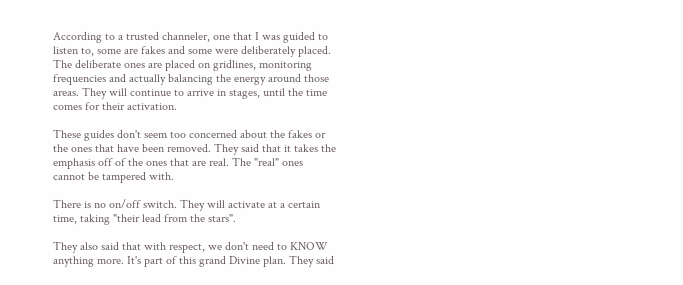According to a trusted channeler, one that I was guided to listen to, some are fakes and some were deliberately placed. The deliberate ones are placed on gridlines, monitoring frequencies and actually balancing the energy around those areas. They will continue to arrive in stages, until the time comes for their activation.

These guides don't seem too concerned about the fakes or the ones that have been removed. They said that it takes the emphasis off of the ones that are real. The "real" ones cannot be tampered with.

There is no on/off switch. They will activate at a certain time, taking "their lead from the stars".

They also said that with respect, we don't need to KNOW anything more. It's part of this grand Divine plan. They said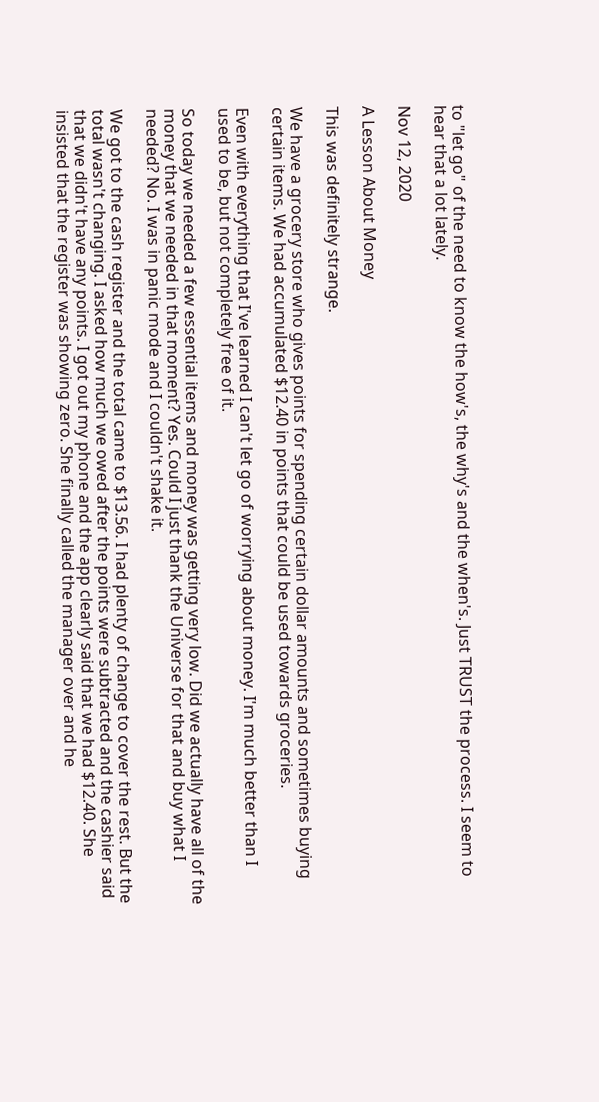to "let go" of the need to know the how's, the why's and the when's. Just TRUST the process. I seem to hear that a lot lately.

Nov 12, 2020

A Lesson About Money

This was definitely strange.

We have a grocery store who gives points for spending certain dollar amounts and sometimes buying certain items. We had accumulated $12.40 in points that could be used towards groceries.

Even with everything that I've learned I can't let go of worrying about money. I'm much better than I used to be, but not completely free of it.

So today we needed a few essential items and money was getting very low. Did we actually have all of the money that we needed in that moment? Yes. Could I just thank the Universe for that and buy what I needed? No. I was in panic mode and I couldn't shake it.

We got to the cash register and the total came to $13.56. I had plenty of change to cover the rest. But the total wasn't changing. I asked how much we owed after the points were subtracted and the cashier said that we didn't have any points. I got out my phone and the app clearly said that we had $12.40. She insisted that the register was showing zero. She finally called the manager over and he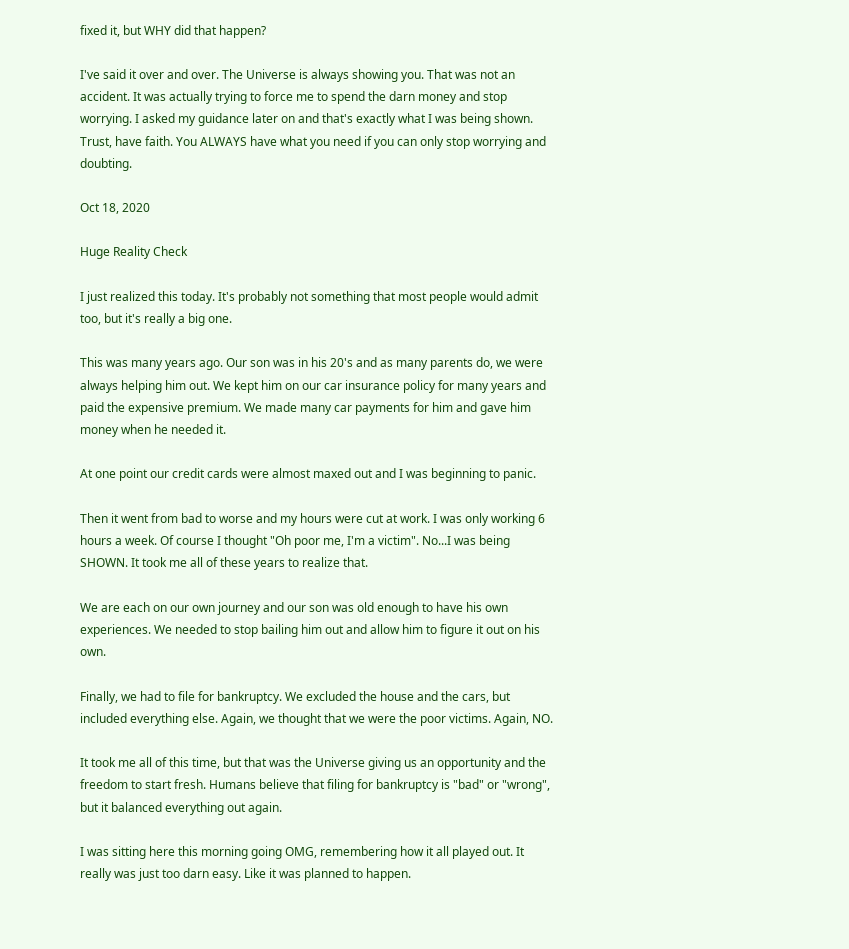fixed it, but WHY did that happen?

I've said it over and over. The Universe is always showing you. That was not an accident. It was actually trying to force me to spend the darn money and stop worrying. I asked my guidance later on and that's exactly what I was being shown. Trust, have faith. You ALWAYS have what you need if you can only stop worrying and doubting.

Oct 18, 2020

Huge Reality Check

I just realized this today. It's probably not something that most people would admit too, but it's really a big one.

This was many years ago. Our son was in his 20's and as many parents do, we were always helping him out. We kept him on our car insurance policy for many years and paid the expensive premium. We made many car payments for him and gave him money when he needed it.

At one point our credit cards were almost maxed out and I was beginning to panic.

Then it went from bad to worse and my hours were cut at work. I was only working 6 hours a week. Of course I thought "Oh poor me, I'm a victim". No...I was being SHOWN. It took me all of these years to realize that.

We are each on our own journey and our son was old enough to have his own experiences. We needed to stop bailing him out and allow him to figure it out on his own.

Finally, we had to file for bankruptcy. We excluded the house and the cars, but included everything else. Again, we thought that we were the poor victims. Again, NO.

It took me all of this time, but that was the Universe giving us an opportunity and the freedom to start fresh. Humans believe that filing for bankruptcy is "bad" or "wrong", but it balanced everything out again.

I was sitting here this morning going OMG, remembering how it all played out. It really was just too darn easy. Like it was planned to happen.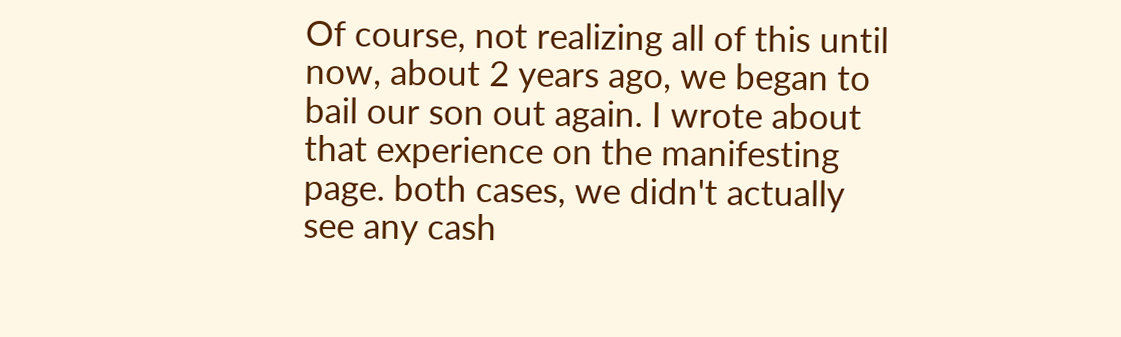Of course, not realizing all of this until now, about 2 years ago, we began to bail our son out again. I wrote about that experience on the manifesting page. both cases, we didn't actually see any cash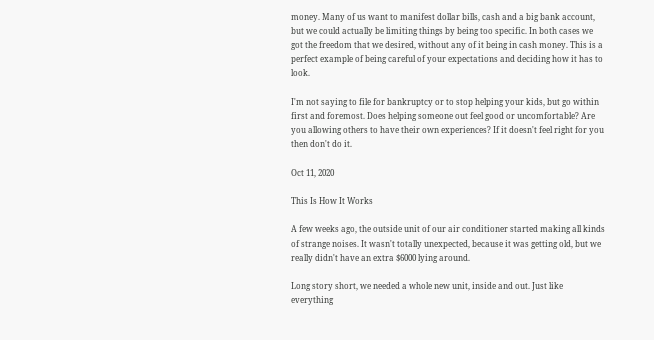money. Many of us want to manifest dollar bills, cash and a big bank account, but we could actually be limiting things by being too specific. In both cases we got the freedom that we desired, without any of it being in cash money. This is a perfect example of being careful of your expectations and deciding how it has to look.

I'm not saying to file for bankruptcy or to stop helping your kids, but go within first and foremost. Does helping someone out feel good or uncomfortable? Are you allowing others to have their own experiences? If it doesn't feel right for you then don't do it.

Oct 11, 2020

This Is How It Works

A few weeks ago, the outside unit of our air conditioner started making all kinds of strange noises. It wasn't totally unexpected, because it was getting old, but we really didn't have an extra $6000 lying around.

Long story short, we needed a whole new unit, inside and out. Just like everything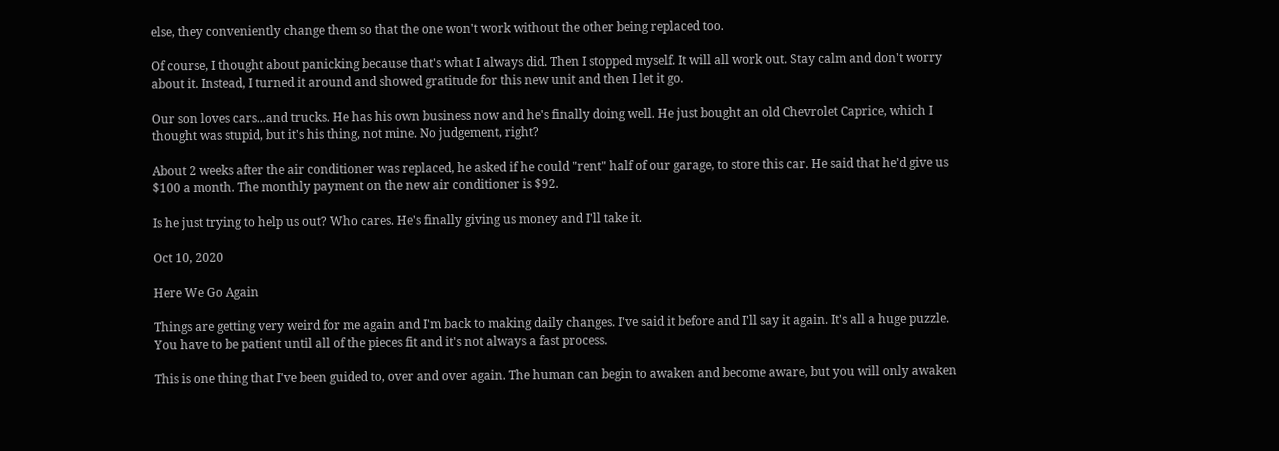else, they conveniently change them so that the one won't work without the other being replaced too.

Of course, I thought about panicking because that's what I always did. Then I stopped myself. It will all work out. Stay calm and don't worry about it. Instead, I turned it around and showed gratitude for this new unit and then I let it go.

Our son loves cars...and trucks. He has his own business now and he's finally doing well. He just bought an old Chevrolet Caprice, which I thought was stupid, but it's his thing, not mine. No judgement, right?

About 2 weeks after the air conditioner was replaced, he asked if he could "rent" half of our garage, to store this car. He said that he'd give us $100 a month. The monthly payment on the new air conditioner is $92.

Is he just trying to help us out? Who cares. He's finally giving us money and I'll take it.

Oct 10, 2020

Here We Go Again

Things are getting very weird for me again and I'm back to making daily changes. I've said it before and I'll say it again. It's all a huge puzzle. You have to be patient until all of the pieces fit and it's not always a fast process.

This is one thing that I've been guided to, over and over again. The human can begin to awaken and become aware, but you will only awaken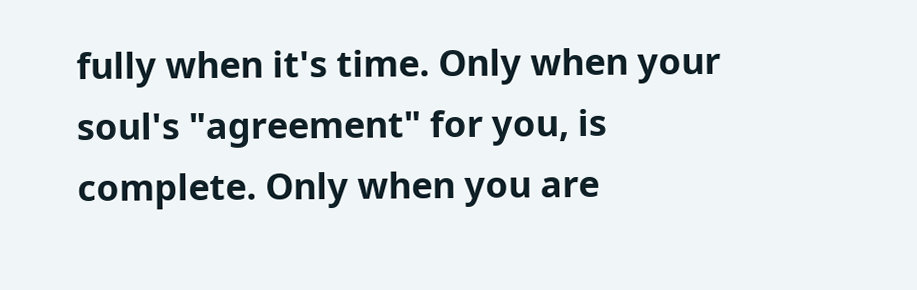fully when it's time. Only when your soul's "agreement" for you, is complete. Only when you are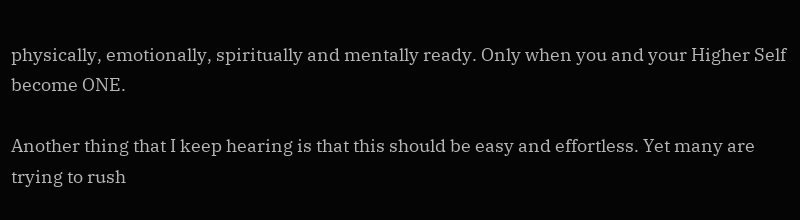physically, emotionally, spiritually and mentally ready. Only when you and your Higher Self become ONE.

Another thing that I keep hearing is that this should be easy and effortless. Yet many are trying to rush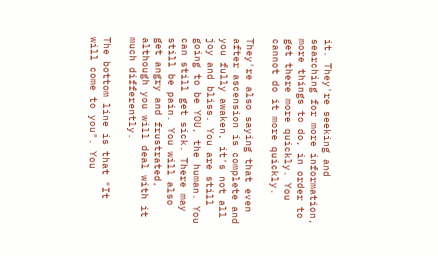it. They're seeking and searching for more information, more things to do, in order to get there more quickly. You cannot do it more quickly.

They're also saying that even after ascension is complete and you fully awaken, it's not all joy and bliss. You are still going to be YOU, the human. You can still get sick. There may still be pain. You will also get angry and frustrated, although you will deal with it much differently.

The bottom line is that "It will come to you". You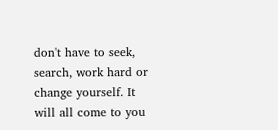don't have to seek, search, work hard or change yourself. It will all come to you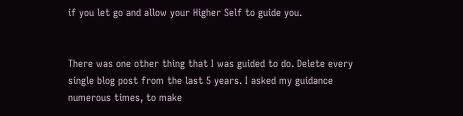if you let go and allow your Higher Self to guide you.


There was one other thing that I was guided to do. Delete every single blog post from the last 5 years. I asked my guidance numerous times, to make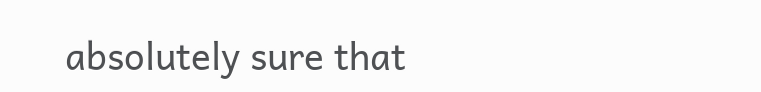absolutely sure that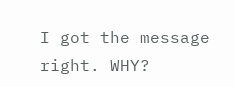I got the message right. WHY?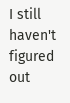I still haven't figured out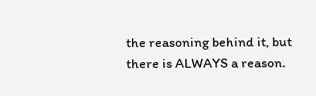the reasoning behind it, but there is ALWAYS a reason.